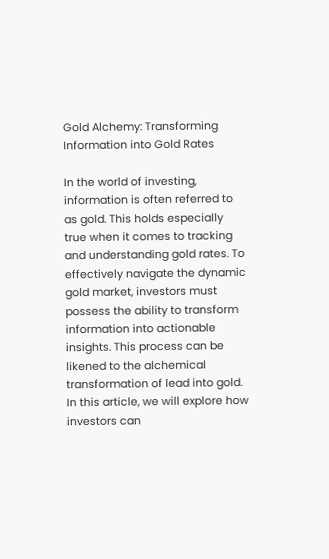Gold Alchemy: Transforming Information into Gold Rates

In the world of investing, information is often referred to as gold. This holds especially true when it comes to tracking and understanding gold rates. To effectively navigate the dynamic gold market, investors must possess the ability to transform information into actionable insights. This process can be likened to the alchemical transformation of lead into gold. In this article, we will explore how investors can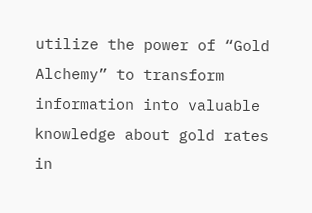utilize the power of “Gold Alchemy” to transform information into valuable knowledge about gold rates in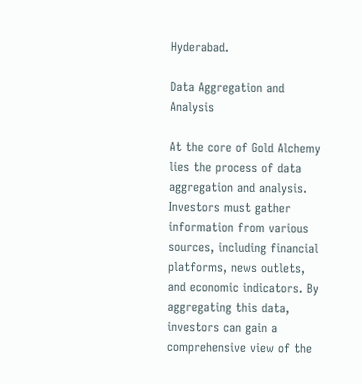Hyderabad.

Data Aggregation and Analysis

At the core of Gold Alchemy lies the process of data aggregation and analysis. Investors must gather information from various sources, including financial platforms, news outlets, and economic indicators. By aggregating this data, investors can gain a comprehensive view of the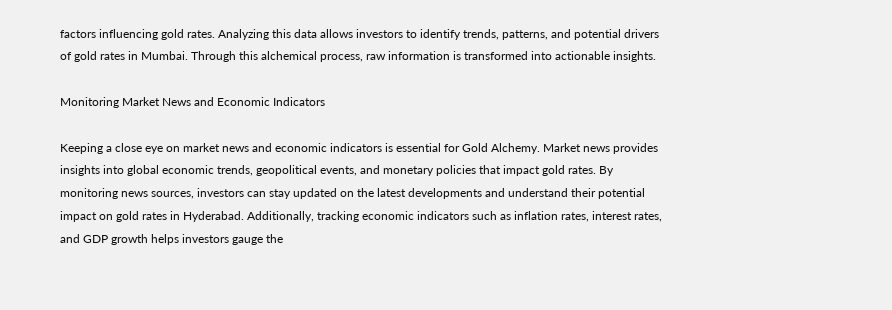factors influencing gold rates. Analyzing this data allows investors to identify trends, patterns, and potential drivers of gold rates in Mumbai. Through this alchemical process, raw information is transformed into actionable insights.

Monitoring Market News and Economic Indicators

Keeping a close eye on market news and economic indicators is essential for Gold Alchemy. Market news provides insights into global economic trends, geopolitical events, and monetary policies that impact gold rates. By monitoring news sources, investors can stay updated on the latest developments and understand their potential impact on gold rates in Hyderabad. Additionally, tracking economic indicators such as inflation rates, interest rates, and GDP growth helps investors gauge the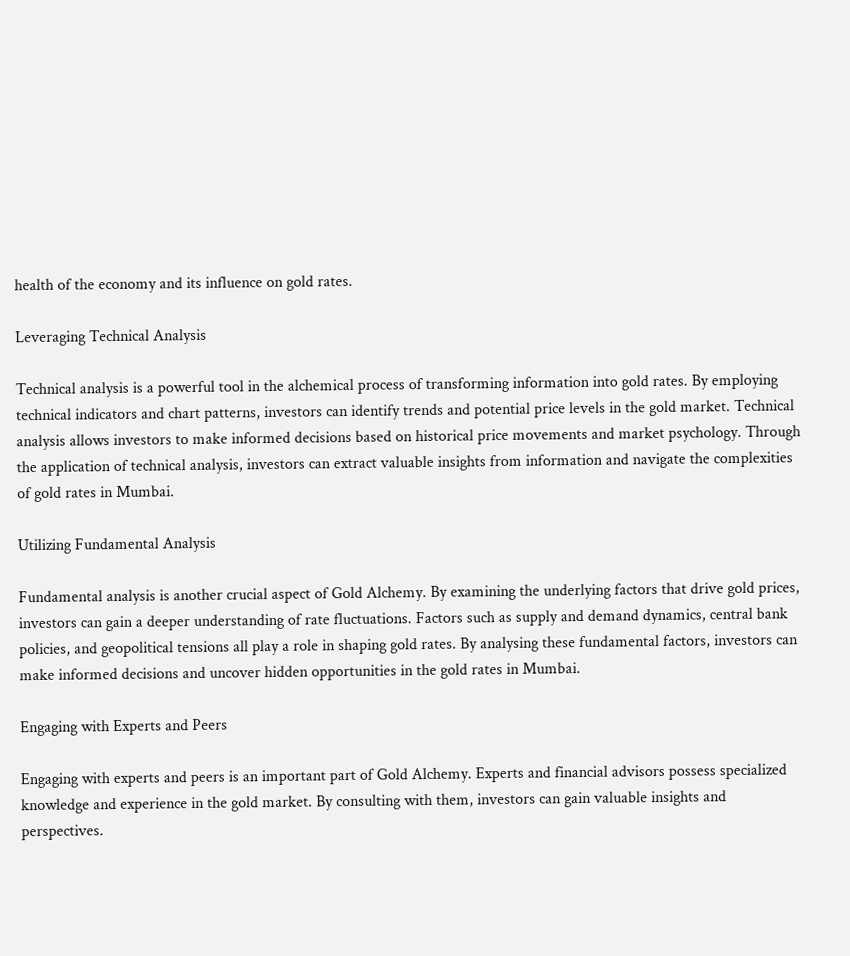health of the economy and its influence on gold rates.

Leveraging Technical Analysis

Technical analysis is a powerful tool in the alchemical process of transforming information into gold rates. By employing technical indicators and chart patterns, investors can identify trends and potential price levels in the gold market. Technical analysis allows investors to make informed decisions based on historical price movements and market psychology. Through the application of technical analysis, investors can extract valuable insights from information and navigate the complexities of gold rates in Mumbai.

Utilizing Fundamental Analysis

Fundamental analysis is another crucial aspect of Gold Alchemy. By examining the underlying factors that drive gold prices, investors can gain a deeper understanding of rate fluctuations. Factors such as supply and demand dynamics, central bank policies, and geopolitical tensions all play a role in shaping gold rates. By analysing these fundamental factors, investors can make informed decisions and uncover hidden opportunities in the gold rates in Mumbai.

Engaging with Experts and Peers

Engaging with experts and peers is an important part of Gold Alchemy. Experts and financial advisors possess specialized knowledge and experience in the gold market. By consulting with them, investors can gain valuable insights and perspectives.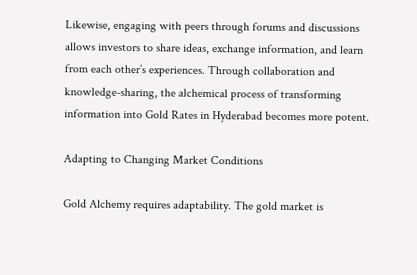Likewise, engaging with peers through forums and discussions allows investors to share ideas, exchange information, and learn from each other’s experiences. Through collaboration and knowledge-sharing, the alchemical process of transforming information into Gold Rates in Hyderabad becomes more potent.

Adapting to Changing Market Conditions

Gold Alchemy requires adaptability. The gold market is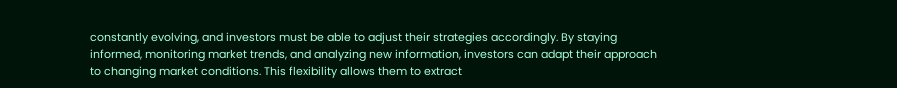constantly evolving, and investors must be able to adjust their strategies accordingly. By staying informed, monitoring market trends, and analyzing new information, investors can adapt their approach to changing market conditions. This flexibility allows them to extract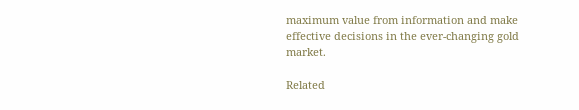maximum value from information and make effective decisions in the ever-changing gold market.

Related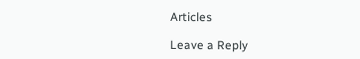Articles

Leave a Reply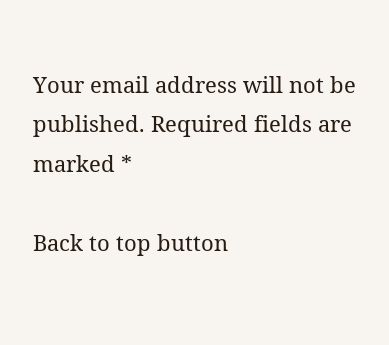Your email address will not be published. Required fields are marked *

Back to top button